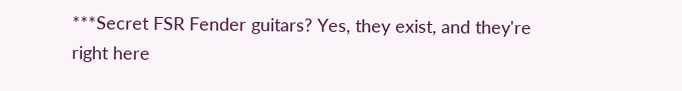***Secret FSR Fender guitars? Yes, they exist, and they're right here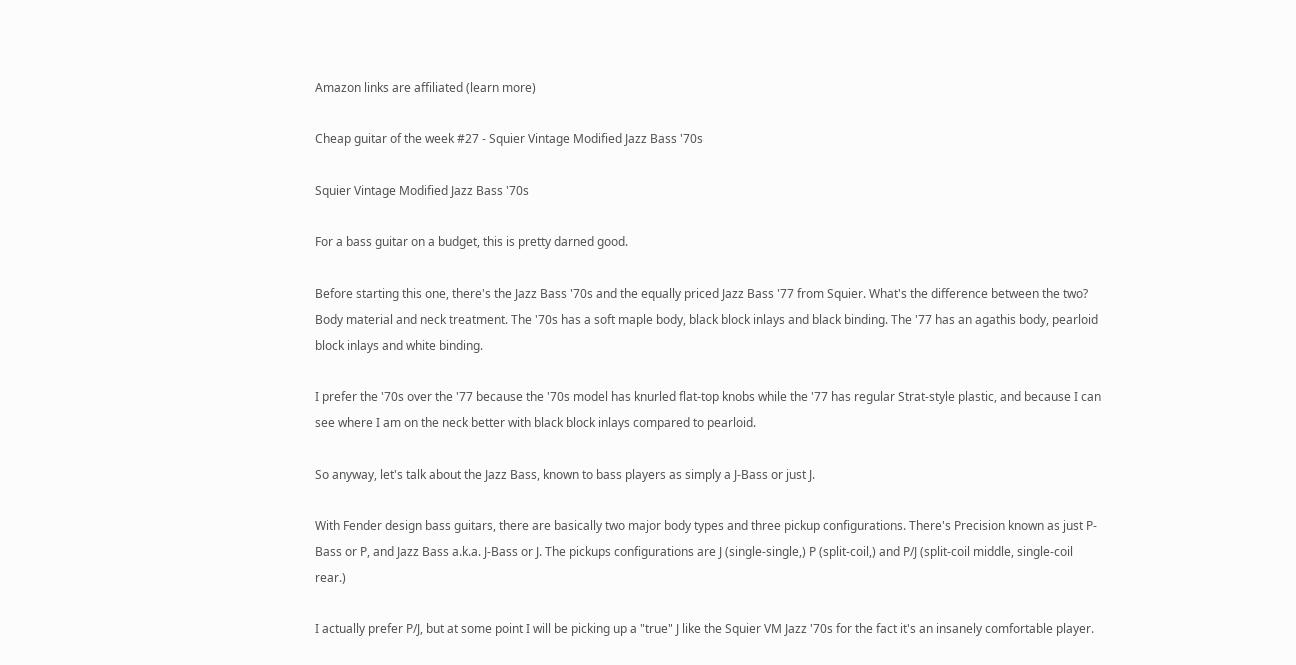Amazon links are affiliated (learn more)

Cheap guitar of the week #27 - Squier Vintage Modified Jazz Bass '70s

Squier Vintage Modified Jazz Bass '70s

For a bass guitar on a budget, this is pretty darned good.

Before starting this one, there's the Jazz Bass '70s and the equally priced Jazz Bass '77 from Squier. What's the difference between the two? Body material and neck treatment. The '70s has a soft maple body, black block inlays and black binding. The '77 has an agathis body, pearloid block inlays and white binding.

I prefer the '70s over the '77 because the '70s model has knurled flat-top knobs while the '77 has regular Strat-style plastic, and because I can see where I am on the neck better with black block inlays compared to pearloid.

So anyway, let's talk about the Jazz Bass, known to bass players as simply a J-Bass or just J.

With Fender design bass guitars, there are basically two major body types and three pickup configurations. There's Precision known as just P-Bass or P, and Jazz Bass a.k.a. J-Bass or J. The pickups configurations are J (single-single,) P (split-coil,) and P/J (split-coil middle, single-coil rear.)

I actually prefer P/J, but at some point I will be picking up a "true" J like the Squier VM Jazz '70s for the fact it's an insanely comfortable player.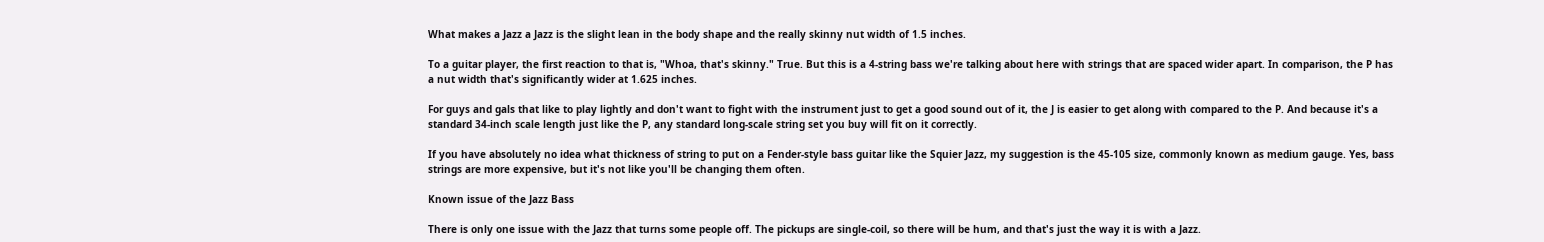What makes a Jazz a Jazz is the slight lean in the body shape and the really skinny nut width of 1.5 inches.

To a guitar player, the first reaction to that is, "Whoa, that's skinny." True. But this is a 4-string bass we're talking about here with strings that are spaced wider apart. In comparison, the P has a nut width that's significantly wider at 1.625 inches.

For guys and gals that like to play lightly and don't want to fight with the instrument just to get a good sound out of it, the J is easier to get along with compared to the P. And because it's a standard 34-inch scale length just like the P, any standard long-scale string set you buy will fit on it correctly.

If you have absolutely no idea what thickness of string to put on a Fender-style bass guitar like the Squier Jazz, my suggestion is the 45-105 size, commonly known as medium gauge. Yes, bass strings are more expensive, but it's not like you'll be changing them often.

Known issue of the Jazz Bass

There is only one issue with the Jazz that turns some people off. The pickups are single-coil, so there will be hum, and that's just the way it is with a Jazz.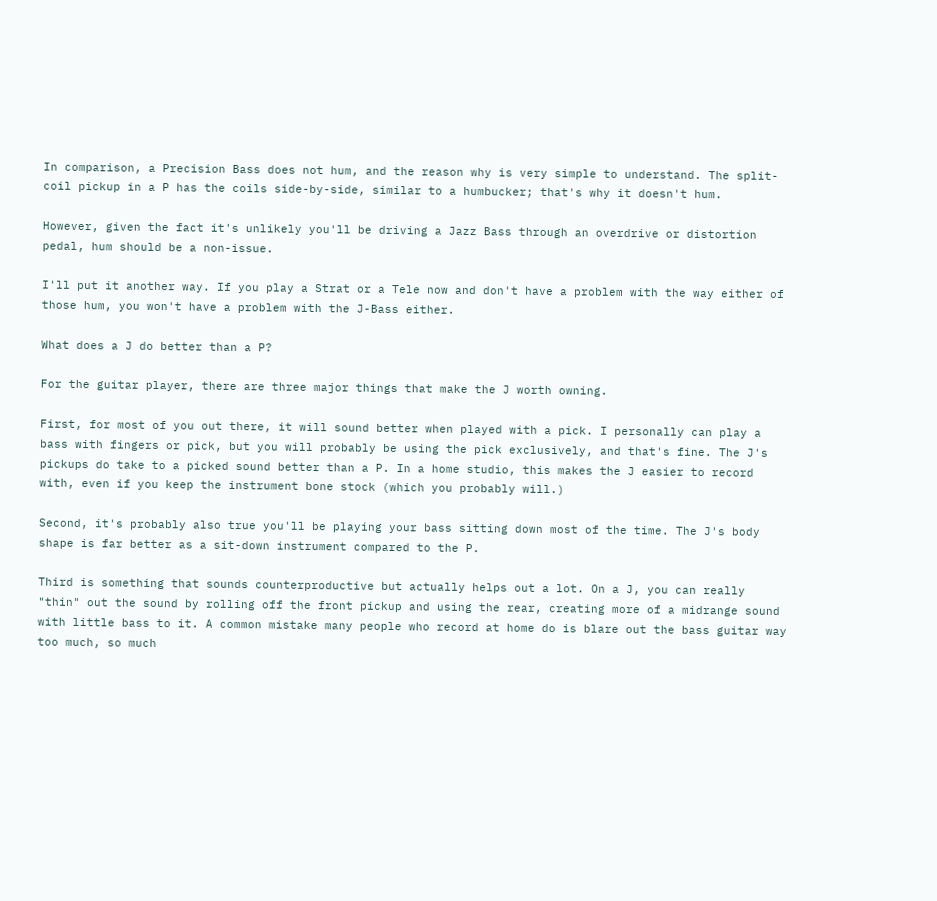In comparison, a Precision Bass does not hum, and the reason why is very simple to understand. The split-coil pickup in a P has the coils side-by-side, similar to a humbucker; that's why it doesn't hum.

However, given the fact it's unlikely you'll be driving a Jazz Bass through an overdrive or distortion pedal, hum should be a non-issue.

I'll put it another way. If you play a Strat or a Tele now and don't have a problem with the way either of those hum, you won't have a problem with the J-Bass either.

What does a J do better than a P?

For the guitar player, there are three major things that make the J worth owning.

First, for most of you out there, it will sound better when played with a pick. I personally can play a bass with fingers or pick, but you will probably be using the pick exclusively, and that's fine. The J's pickups do take to a picked sound better than a P. In a home studio, this makes the J easier to record with, even if you keep the instrument bone stock (which you probably will.)

Second, it's probably also true you'll be playing your bass sitting down most of the time. The J's body shape is far better as a sit-down instrument compared to the P.

Third is something that sounds counterproductive but actually helps out a lot. On a J, you can really "thin" out the sound by rolling off the front pickup and using the rear, creating more of a midrange sound with little bass to it. A common mistake many people who record at home do is blare out the bass guitar way too much, so much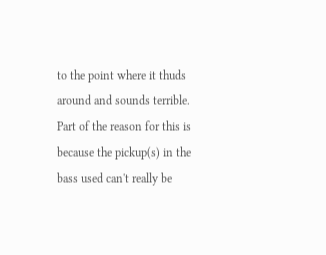to the point where it thuds around and sounds terrible. Part of the reason for this is because the pickup(s) in the bass used can't really be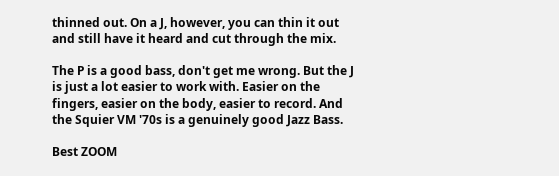thinned out. On a J, however, you can thin it out and still have it heard and cut through the mix.

The P is a good bass, don't get me wrong. But the J is just a lot easier to work with. Easier on the fingers, easier on the body, easier to record. And the Squier VM '70s is a genuinely good Jazz Bass.

Best ZOOM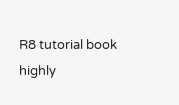R8 tutorial book
highly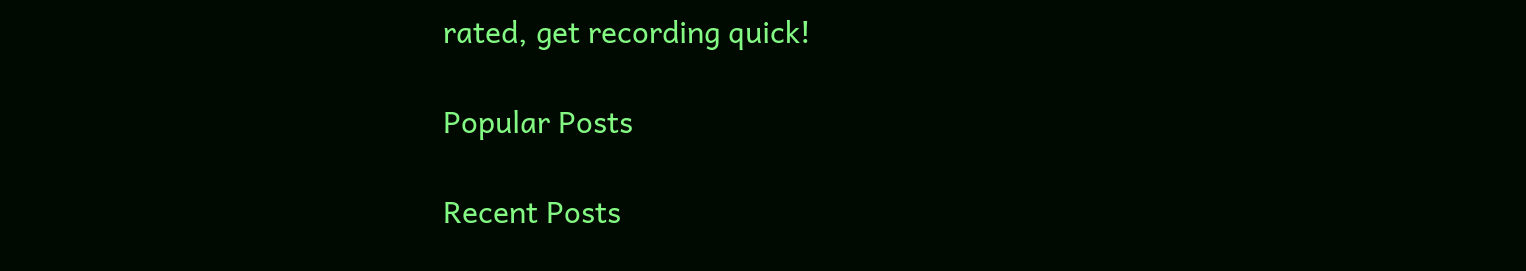rated, get recording quick!

Popular Posts

Recent Posts